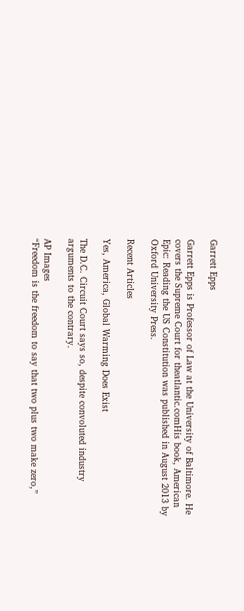Garrett Epps

Garrett Epps is Professor of Law at the University of Baltimore. He covers the Supreme Court for theatlantic.comHis book, American Epic: Reading the US Constitution was published in August 2013 by Oxford University Press.

Recent Articles

Yes, America, Global Warming Does Exist

The D.C. Circuit Court says so, despite convoluted industry arguments to the contrary.

AP Images
“Freedom is the freedom to say that two plus two make zero,”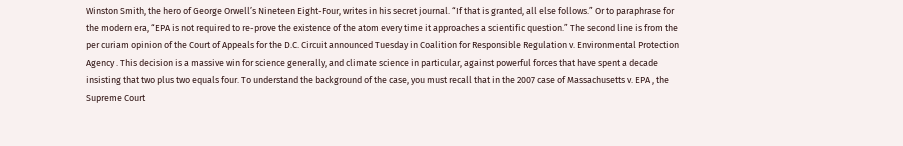Winston Smith, the hero of George Orwell’s Nineteen Eight-Four, writes in his secret journal. “If that is granted, all else follows.” Or to paraphrase for the modern era, “EPA is not required to re-prove the existence of the atom every time it approaches a scientific question.” The second line is from the per curiam opinion of the Court of Appeals for the D.C. Circuit announced Tuesday in Coalition for Responsible Regulation v. Environmental Protection Agency . This decision is a massive win for science generally, and climate science in particular, against powerful forces that have spent a decade insisting that two plus two equals four. To understand the background of the case, you must recall that in the 2007 case of Massachusetts v. EPA , the Supreme Court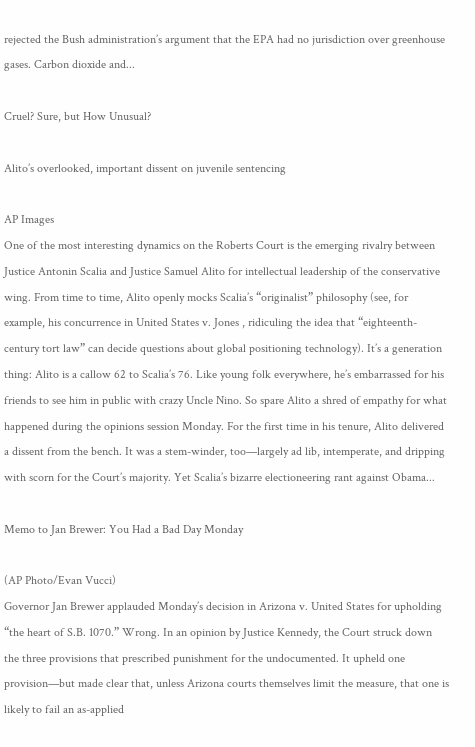rejected the Bush administration’s argument that the EPA had no jurisdiction over greenhouse gases. Carbon dioxide and...

Cruel? Sure, but How Unusual?

Alito’s overlooked, important dissent on juvenile sentencing

AP Images
One of the most interesting dynamics on the Roberts Court is the emerging rivalry between Justice Antonin Scalia and Justice Samuel Alito for intellectual leadership of the conservative wing. From time to time, Alito openly mocks Scalia’s “originalist” philosophy (see, for example, his concurrence in United States v. Jones , ridiculing the idea that “eighteenth-century tort law” can decide questions about global positioning technology). It’s a generation thing: Alito is a callow 62 to Scalia’s 76. Like young folk everywhere, he’s embarrassed for his friends to see him in public with crazy Uncle Nino. So spare Alito a shred of empathy for what happened during the opinions session Monday. For the first time in his tenure, Alito delivered a dissent from the bench. It was a stem-winder, too—largely ad lib, intemperate, and dripping with scorn for the Court’s majority. Yet Scalia’s bizarre electioneering rant against Obama...

Memo to Jan Brewer: You Had a Bad Day Monday

(AP Photo/Evan Vucci)
Governor Jan Brewer applauded Monday’s decision in Arizona v. United States for upholding “the heart of S.B. 1070.” Wrong. In an opinion by Justice Kennedy, the Court struck down the three provisions that prescribed punishment for the undocumented. It upheld one provision—but made clear that, unless Arizona courts themselves limit the measure, that one is likely to fail an as-applied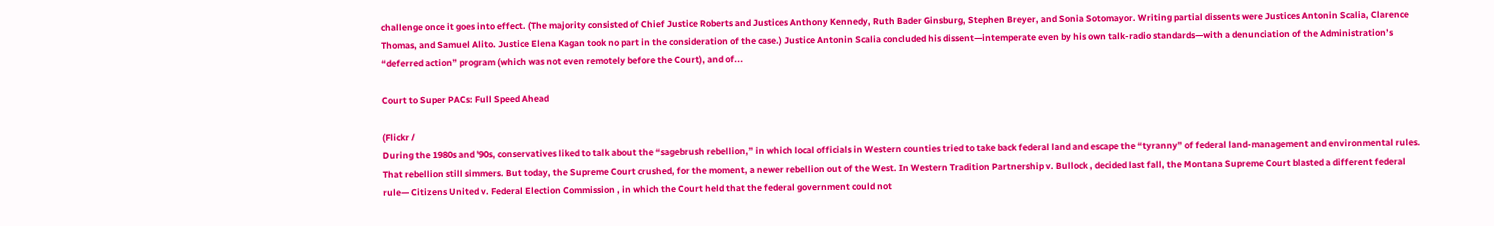challenge once it goes into effect. (The majority consisted of Chief Justice Roberts and Justices Anthony Kennedy, Ruth Bader Ginsburg, Stephen Breyer, and Sonia Sotomayor. Writing partial dissents were Justices Antonin Scalia, Clarence Thomas, and Samuel Alito. Justice Elena Kagan took no part in the consideration of the case.) Justice Antonin Scalia concluded his dissent—intemperate even by his own talk-radio standards—with a denunciation of the Administration’s “deferred action” program (which was not even remotely before the Court), and of...

Court to Super PACs: Full Speed Ahead

(Flickr /
During the 1980s and '90s, conservatives liked to talk about the “sagebrush rebellion,” in which local officials in Western counties tried to take back federal land and escape the “tyranny” of federal land-management and environmental rules. That rebellion still simmers. But today, the Supreme Court crushed, for the moment, a newer rebellion out of the West. In Western Tradition Partnership v. Bullock , decided last fall, the Montana Supreme Court blasted a different federal rule— Citizens United v. Federal Election Commission , in which the Court held that the federal government could not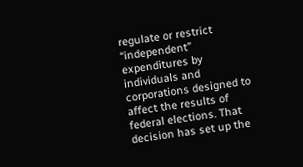regulate or restrict “independent” expenditures by individuals and corporations designed to affect the results of federal elections. That decision has set up the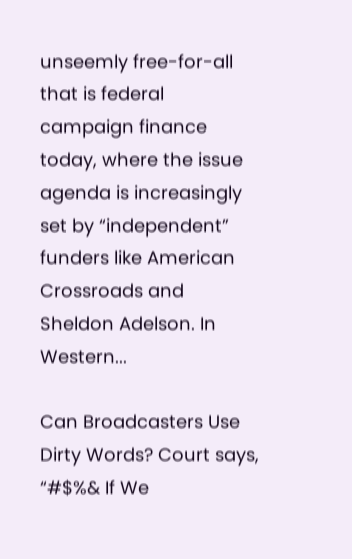unseemly free-for-all that is federal campaign finance today, where the issue agenda is increasingly set by “independent” funders like American Crossroads and Sheldon Adelson. In Western...

Can Broadcasters Use Dirty Words? Court says, “#$%& If We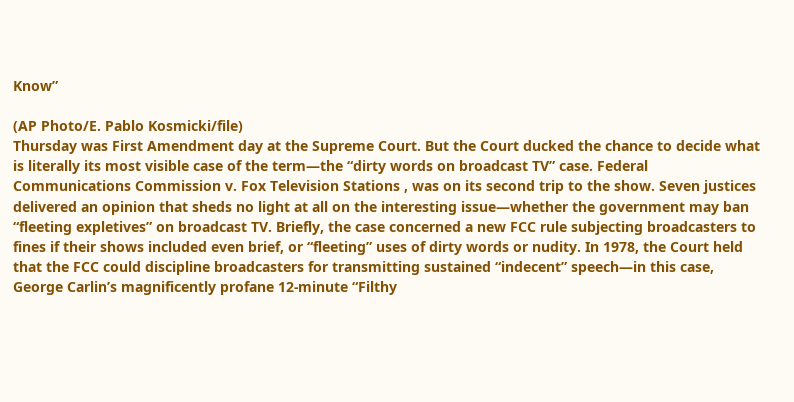Know”

(AP Photo/E. Pablo Kosmicki/file)
Thursday was First Amendment day at the Supreme Court. But the Court ducked the chance to decide what is literally its most visible case of the term—the “dirty words on broadcast TV” case. Federal Communications Commission v. Fox Television Stations , was on its second trip to the show. Seven justices delivered an opinion that sheds no light at all on the interesting issue—whether the government may ban “fleeting expletives” on broadcast TV. Briefly, the case concerned a new FCC rule subjecting broadcasters to fines if their shows included even brief, or “fleeting” uses of dirty words or nudity. In 1978, the Court held that the FCC could discipline broadcasters for transmitting sustained “indecent” speech—in this case, George Carlin’s magnificently profane 12-minute “Filthy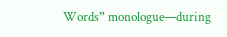Words” monologue—during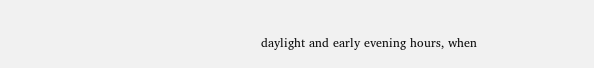daylight and early evening hours, when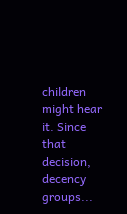children might hear it. Since that decision, decency groups...